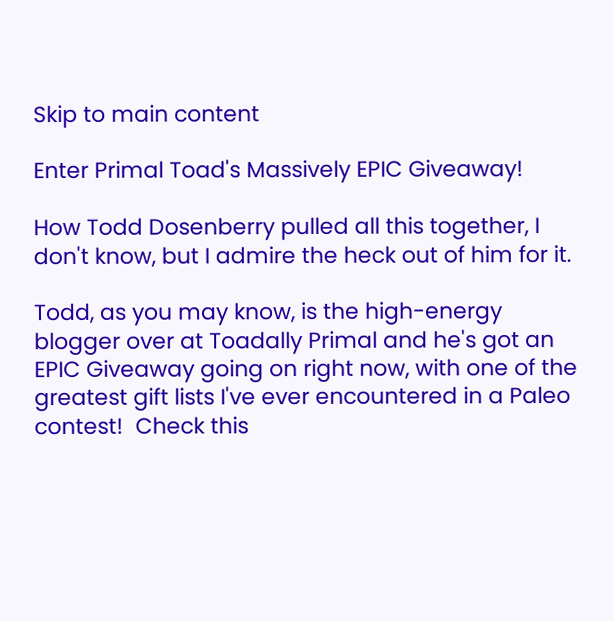Skip to main content

Enter Primal Toad's Massively EPIC Giveaway!

How Todd Dosenberry pulled all this together, I don't know, but I admire the heck out of him for it.

Todd, as you may know, is the high-energy blogger over at Toadally Primal and he's got an EPIC Giveaway going on right now, with one of the greatest gift lists I've ever encountered in a Paleo contest!  Check this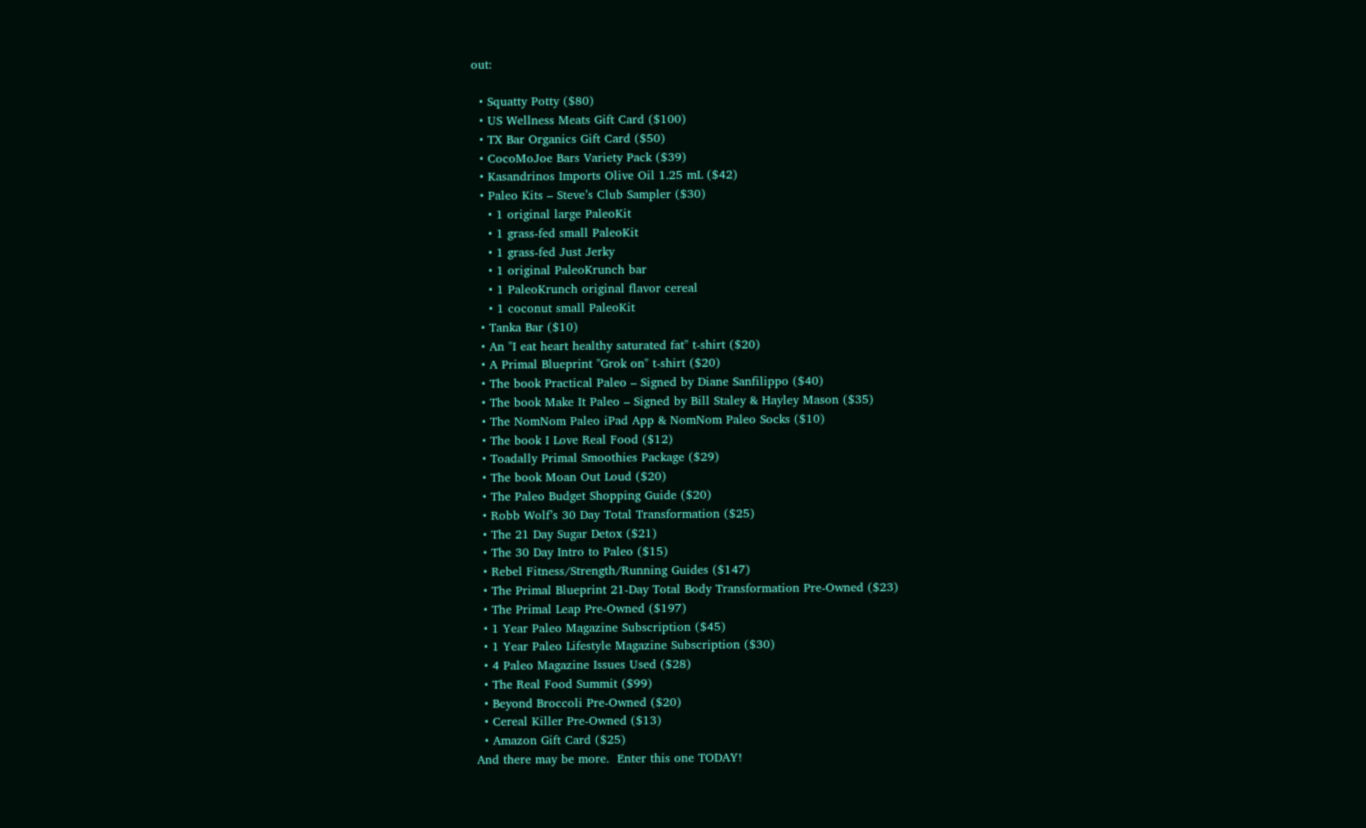out:

  • Squatty Potty ($80)
  • US Wellness Meats Gift Card ($100)
  • TX Bar Organics Gift Card ($50)
  • CocoMoJoe Bars Variety Pack ($39)
  • Kasandrinos Imports Olive Oil 1.25 mL ($42)
  • Paleo Kits – Steve’s Club Sampler ($30)
    • 1 original large PaleoKit
    • 1 grass-fed small PaleoKit
    • 1 grass-fed Just Jerky
    • 1 original PaleoKrunch bar
    • 1 PaleoKrunch original flavor cereal
    • 1 coconut small PaleoKit
  • Tanka Bar ($10)
  • An "I eat heart healthy saturated fat" t-shirt ($20)
  • A Primal Blueprint "Grok on" t-shirt ($20)
  • The book Practical Paleo – Signed by Diane Sanfilippo ($40)
  • The book Make It Paleo – Signed by Bill Staley & Hayley Mason ($35)
  • The NomNom Paleo iPad App & NomNom Paleo Socks ($10)
  • The book I Love Real Food ($12)
  • Toadally Primal Smoothies Package ($29)
  • The book Moan Out Loud ($20)
  • The Paleo Budget Shopping Guide ($20)
  • Robb Wolf’s 30 Day Total Transformation ($25)
  • The 21 Day Sugar Detox ($21)
  • The 30 Day Intro to Paleo ($15)
  • Rebel Fitness/Strength/Running Guides ($147)
  • The Primal Blueprint 21-Day Total Body Transformation Pre-Owned ($23)
  • The Primal Leap Pre-Owned ($197)
  • 1 Year Paleo Magazine Subscription ($45)
  • 1 Year Paleo Lifestyle Magazine Subscription ($30)
  • 4 Paleo Magazine Issues Used ($28)
  • The Real Food Summit ($99)
  • Beyond Broccoli Pre-Owned ($20)
  • Cereal Killer Pre-Owned ($13)
  • Amazon Gift Card ($25)
And there may be more.  Enter this one TODAY!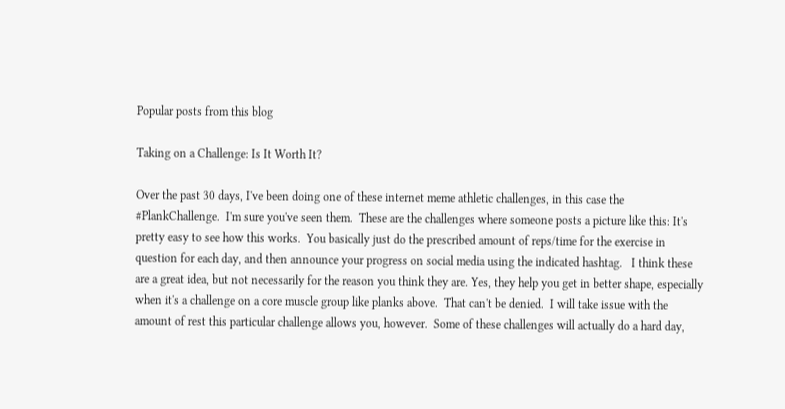Popular posts from this blog

Taking on a Challenge: Is It Worth It?

Over the past 30 days, I've been doing one of these internet meme athletic challenges, in this case the #PlankChallenge.  I'm sure you've seen them.  These are the challenges where someone posts a picture like this: It's pretty easy to see how this works.  You basically just do the prescribed amount of reps/time for the exercise in question for each day, and then announce your progress on social media using the indicated hashtag.   I think these are a great idea, but not necessarily for the reason you think they are. Yes, they help you get in better shape, especially when it's a challenge on a core muscle group like planks above.  That can't be denied.  I will take issue with the amount of rest this particular challenge allows you, however.  Some of these challenges will actually do a hard day,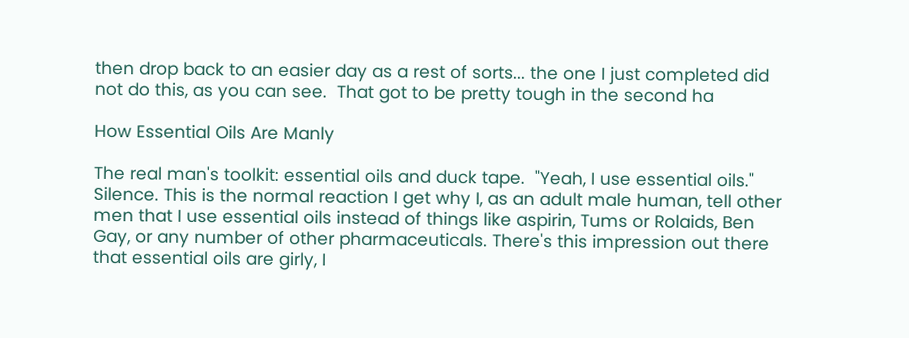then drop back to an easier day as a rest of sorts... the one I just completed did not do this, as you can see.  That got to be pretty tough in the second ha

How Essential Oils Are Manly

The real man's toolkit: essential oils and duck tape.  "Yeah, I use essential oils." Silence. This is the normal reaction I get why I, as an adult male human, tell other men that I use essential oils instead of things like aspirin, Tums or Rolaids, Ben Gay, or any number of other pharmaceuticals. There's this impression out there that essential oils are girly, I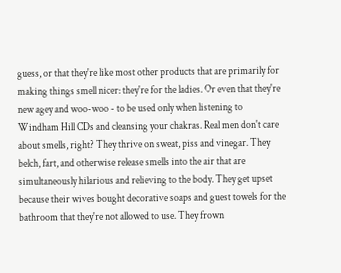guess, or that they're like most other products that are primarily for making things smell nicer: they're for the ladies. Or even that they're new agey and woo-woo - to be used only when listening to Windham Hill CDs and cleansing your chakras. Real men don't care about smells, right? They thrive on sweat, piss and vinegar. They belch, fart, and otherwise release smells into the air that are simultaneously hilarious and relieving to the body. They get upset because their wives bought decorative soaps and guest towels for the bathroom that they're not allowed to use. They frown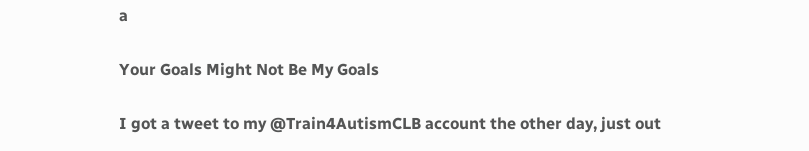a

Your Goals Might Not Be My Goals

I got a tweet to my @Train4AutismCLB account the other day, just out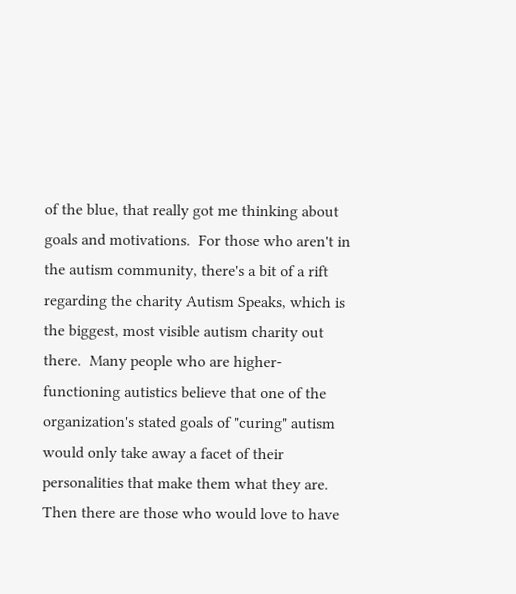of the blue, that really got me thinking about goals and motivations.  For those who aren't in the autism community, there's a bit of a rift regarding the charity Autism Speaks, which is the biggest, most visible autism charity out there.  Many people who are higher-functioning autistics believe that one of the organization's stated goals of "curing" autism would only take away a facet of their personalities that make them what they are.  Then there are those who would love to have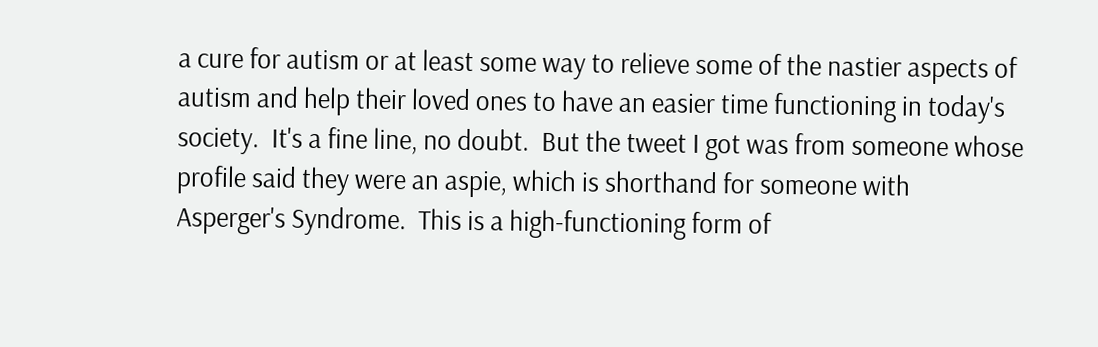a cure for autism or at least some way to relieve some of the nastier aspects of autism and help their loved ones to have an easier time functioning in today's society.  It's a fine line, no doubt.  But the tweet I got was from someone whose profile said they were an aspie, which is shorthand for someone with Asperger's Syndrome.  This is a high-functioning form of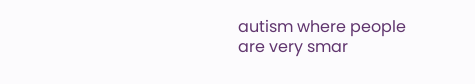autism where people are very smar